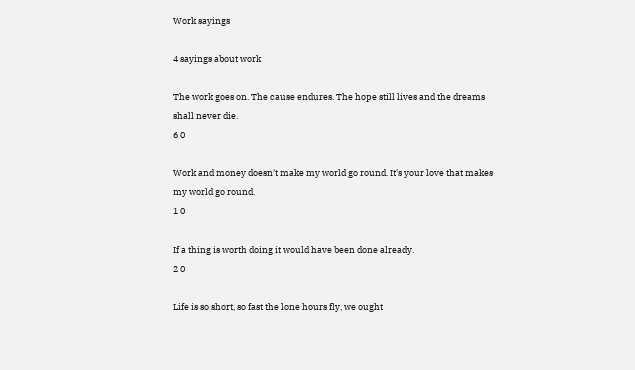Work sayings

4 sayings about work

The work goes on. The cause endures. The hope still lives and the dreams shall never die.
6 0

Work and money doesn't make my world go round. It's your love that makes my world go round.
1 0

If a thing is worth doing it would have been done already.
2 0

Life is so short, so fast the lone hours fly, we ought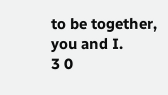to be together, you and I.
3 0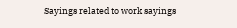Sayings related to work sayings